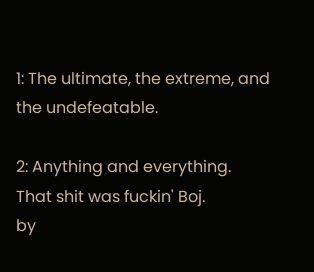1: The ultimate, the extreme, and the undefeatable.

2: Anything and everything.
That shit was fuckin' Boj.
by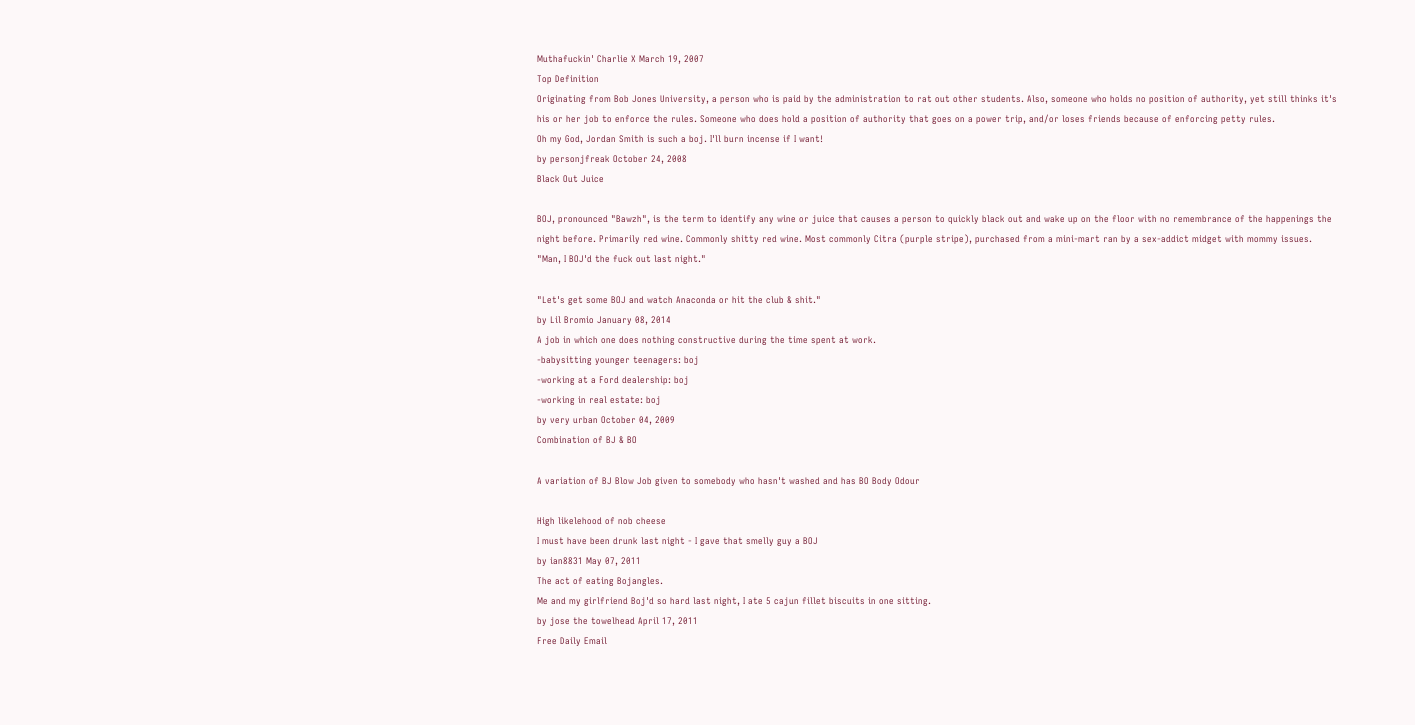Muthafuckin' Charlie X March 19, 2007
Top Definition
Originating from Bob Jones University, a person who is paid by the administration to rat out other students. Also, someone who holds no position of authority, yet still thinks it's his or her job to enforce the rules. Someone who does hold a position of authority that goes on a power trip, and/or loses friends because of enforcing petty rules.
Oh my God, Jordan Smith is such a boj. I'll burn incense if I want!
by personjfreak October 24, 2008
Black Out Juice

BOJ, pronounced "Bawzh", is the term to identify any wine or juice that causes a person to quickly black out and wake up on the floor with no remembrance of the happenings the night before. Primarily red wine. Commonly shitty red wine. Most commonly Citra (purple stripe), purchased from a mini-mart ran by a sex-addict midget with mommy issues.
"Man, I BOJ'd the fuck out last night."

"Let's get some BOJ and watch Anaconda or hit the club & shit."
by Lil Bromio January 08, 2014
A job in which one does nothing constructive during the time spent at work.
-babysitting younger teenagers: boj
-working at a Ford dealership: boj
-working in real estate: boj
by very urban October 04, 2009
Combination of BJ & BO

A variation of BJ Blow Job given to somebody who hasn't washed and has BO Body Odour

High likelehood of nob cheese
I must have been drunk last night - I gave that smelly guy a BOJ
by ian8831 May 07, 2011
The act of eating Bojangles.
Me and my girlfriend Boj'd so hard last night, I ate 5 cajun fillet biscuits in one sitting.
by jose the towelhead April 17, 2011
Free Daily Email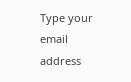Type your email address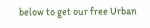below to get our free Urban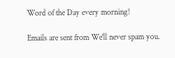Word of the Day every morning!

Emails are sent from We'll never spam you.